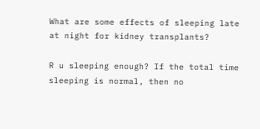What are some effects of sleeping late at night for kidney transplants?

R u sleeping enough? If the total time sleeping is normal, then no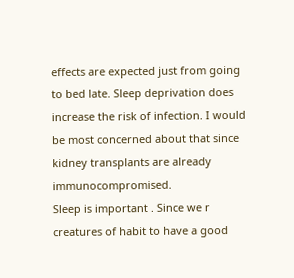effects are expected just from going to bed late. Sleep deprivation does increase the risk of infection. I would be most concerned about that since kidney transplants are already immunocompromised.
Sleep is important . Since we r creatures of habit to have a good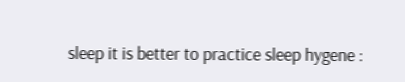sleep it is better to practice sleep hygene :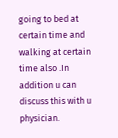going to bed at certain time and walking at certain time also .In addition u can discuss this with u physician.